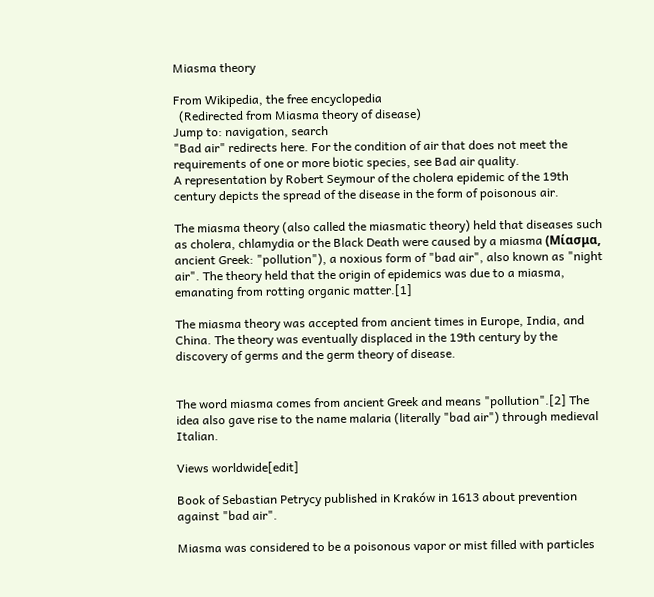Miasma theory

From Wikipedia, the free encyclopedia
  (Redirected from Miasma theory of disease)
Jump to: navigation, search
"Bad air" redirects here. For the condition of air that does not meet the requirements of one or more biotic species, see Bad air quality.
A representation by Robert Seymour of the cholera epidemic of the 19th century depicts the spread of the disease in the form of poisonous air.

The miasma theory (also called the miasmatic theory) held that diseases such as cholera, chlamydia or the Black Death were caused by a miasma (Μίασμα, ancient Greek: "pollution"), a noxious form of "bad air", also known as "night air". The theory held that the origin of epidemics was due to a miasma, emanating from rotting organic matter.[1]

The miasma theory was accepted from ancient times in Europe, India, and China. The theory was eventually displaced in the 19th century by the discovery of germs and the germ theory of disease.


The word miasma comes from ancient Greek and means "pollution".[2] The idea also gave rise to the name malaria (literally "bad air") through medieval Italian.

Views worldwide[edit]

Book of Sebastian Petrycy published in Kraków in 1613 about prevention against "bad air".

Miasma was considered to be a poisonous vapor or mist filled with particles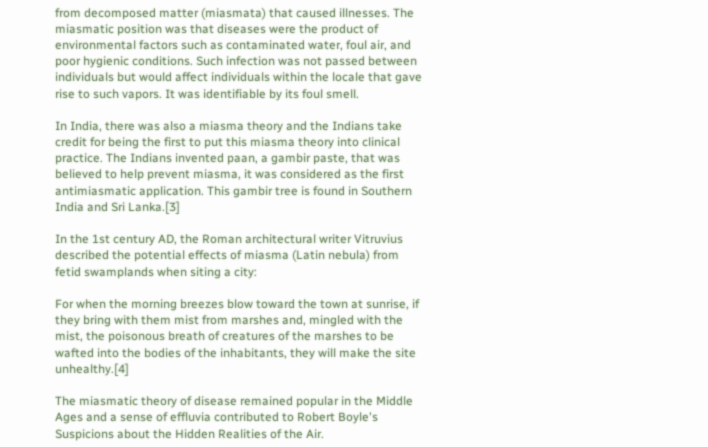from decomposed matter (miasmata) that caused illnesses. The miasmatic position was that diseases were the product of environmental factors such as contaminated water, foul air, and poor hygienic conditions. Such infection was not passed between individuals but would affect individuals within the locale that gave rise to such vapors. It was identifiable by its foul smell.

In India, there was also a miasma theory and the Indians take credit for being the first to put this miasma theory into clinical practice. The Indians invented paan, a gambir paste, that was believed to help prevent miasma, it was considered as the first antimiasmatic application. This gambir tree is found in Southern India and Sri Lanka.[3]

In the 1st century AD, the Roman architectural writer Vitruvius described the potential effects of miasma (Latin nebula) from fetid swamplands when siting a city:

For when the morning breezes blow toward the town at sunrise, if they bring with them mist from marshes and, mingled with the mist, the poisonous breath of creatures of the marshes to be wafted into the bodies of the inhabitants, they will make the site unhealthy.[4]

The miasmatic theory of disease remained popular in the Middle Ages and a sense of effluvia contributed to Robert Boyle's Suspicions about the Hidden Realities of the Air.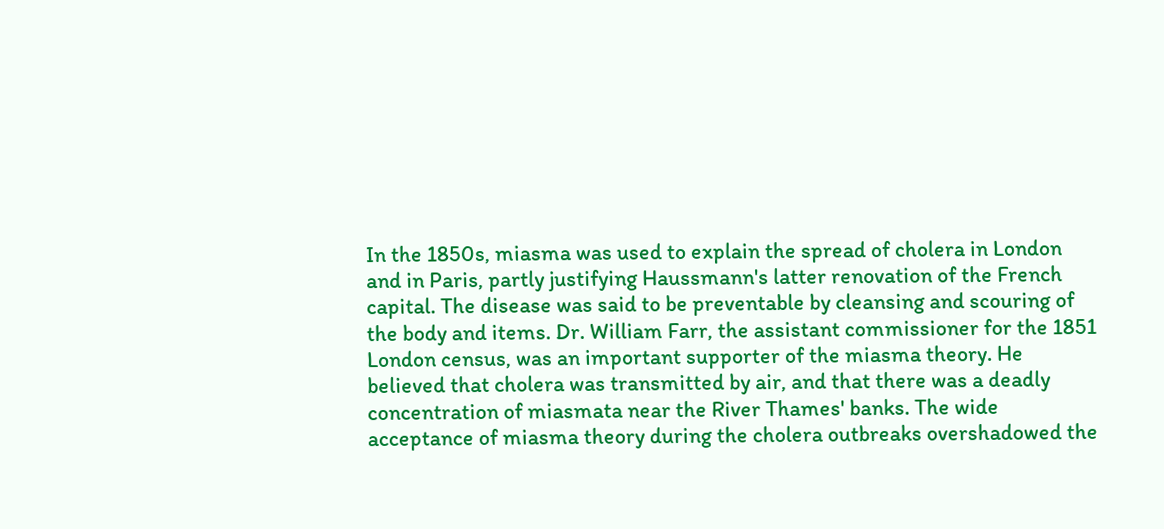In the 1850s, miasma was used to explain the spread of cholera in London and in Paris, partly justifying Haussmann's latter renovation of the French capital. The disease was said to be preventable by cleansing and scouring of the body and items. Dr. William Farr, the assistant commissioner for the 1851 London census, was an important supporter of the miasma theory. He believed that cholera was transmitted by air, and that there was a deadly concentration of miasmata near the River Thames' banks. The wide acceptance of miasma theory during the cholera outbreaks overshadowed the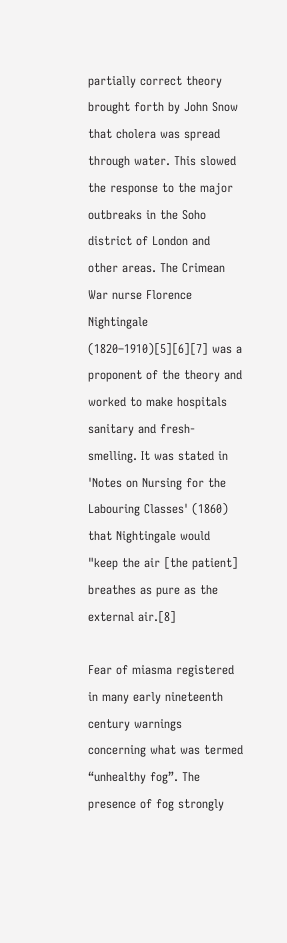partially correct theory brought forth by John Snow that cholera was spread through water. This slowed the response to the major outbreaks in the Soho district of London and other areas. The Crimean War nurse Florence Nightingale (1820–1910)[5][6][7] was a proponent of the theory and worked to make hospitals sanitary and fresh-smelling. It was stated in 'Notes on Nursing for the Labouring Classes' (1860) that Nightingale would "keep the air [the patient] breathes as pure as the external air.[8]

Fear of miasma registered in many early nineteenth century warnings concerning what was termed “unhealthy fog”. The presence of fog strongly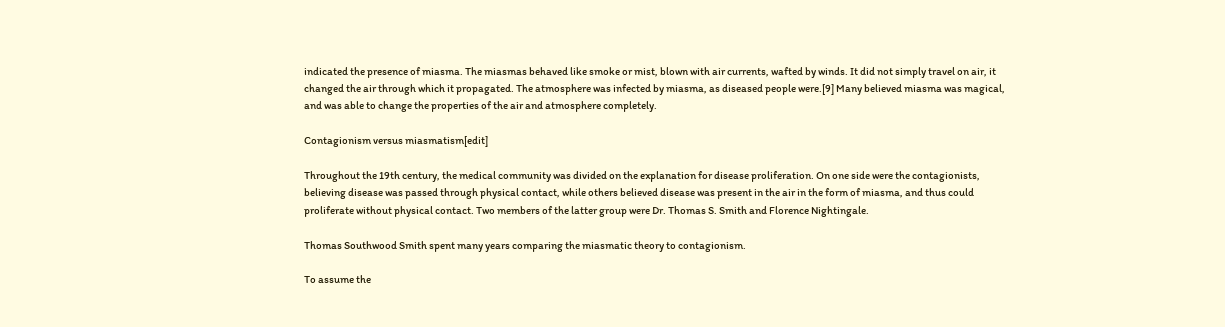indicated the presence of miasma. The miasmas behaved like smoke or mist, blown with air currents, wafted by winds. It did not simply travel on air, it changed the air through which it propagated. The atmosphere was infected by miasma, as diseased people were.[9] Many believed miasma was magical, and was able to change the properties of the air and atmosphere completely.

Contagionism versus miasmatism[edit]

Throughout the 19th century, the medical community was divided on the explanation for disease proliferation. On one side were the contagionists, believing disease was passed through physical contact, while others believed disease was present in the air in the form of miasma, and thus could proliferate without physical contact. Two members of the latter group were Dr. Thomas S. Smith and Florence Nightingale.

Thomas Southwood Smith spent many years comparing the miasmatic theory to contagionism.

To assume the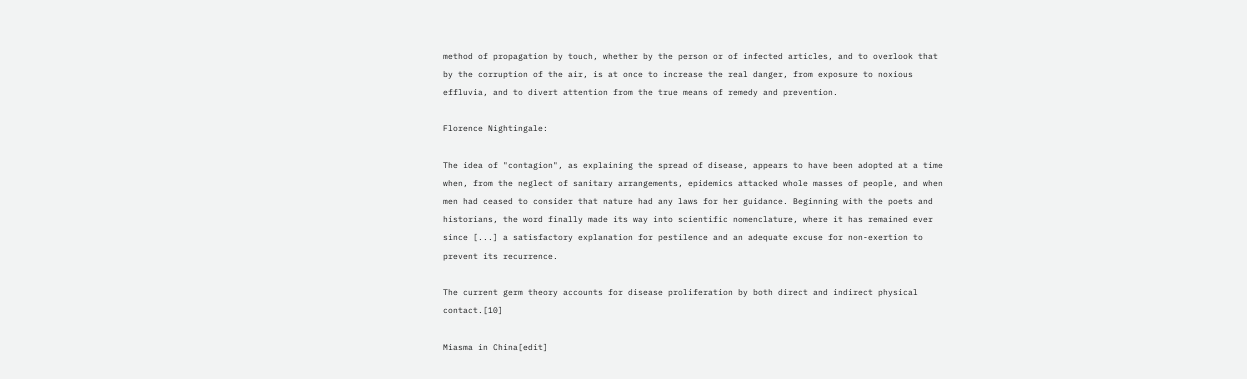method of propagation by touch, whether by the person or of infected articles, and to overlook that by the corruption of the air, is at once to increase the real danger, from exposure to noxious effluvia, and to divert attention from the true means of remedy and prevention.

Florence Nightingale:

The idea of "contagion", as explaining the spread of disease, appears to have been adopted at a time when, from the neglect of sanitary arrangements, epidemics attacked whole masses of people, and when men had ceased to consider that nature had any laws for her guidance. Beginning with the poets and historians, the word finally made its way into scientific nomenclature, where it has remained ever since [...] a satisfactory explanation for pestilence and an adequate excuse for non-exertion to prevent its recurrence.

The current germ theory accounts for disease proliferation by both direct and indirect physical contact.[10]

Miasma in China[edit]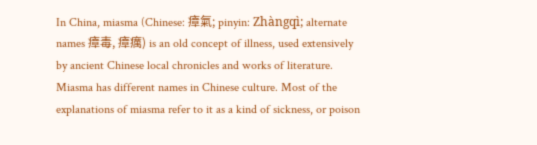In China, miasma (Chinese: 瘴氣; pinyin: Zhàngqì; alternate names 瘴毒, 瘴癘) is an old concept of illness, used extensively by ancient Chinese local chronicles and works of literature. Miasma has different names in Chinese culture. Most of the explanations of miasma refer to it as a kind of sickness, or poison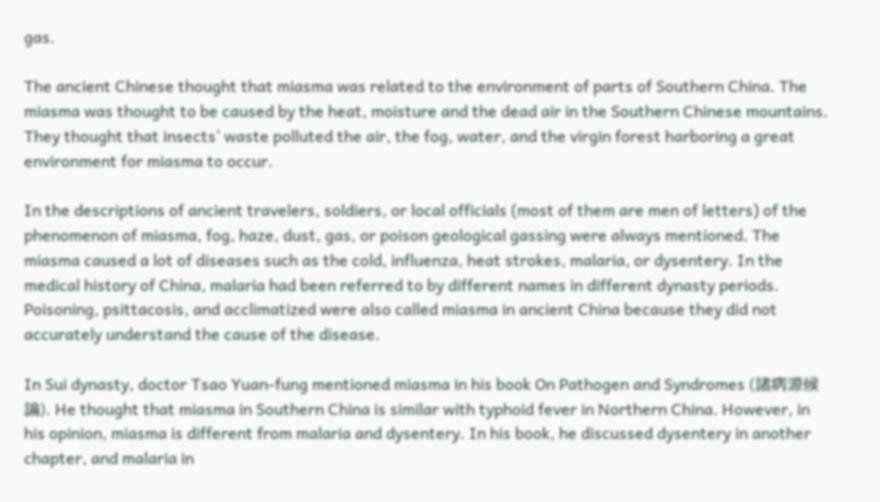gas.

The ancient Chinese thought that miasma was related to the environment of parts of Southern China. The miasma was thought to be caused by the heat, moisture and the dead air in the Southern Chinese mountains. They thought that insects’ waste polluted the air, the fog, water, and the virgin forest harboring a great environment for miasma to occur.

In the descriptions of ancient travelers, soldiers, or local officials (most of them are men of letters) of the phenomenon of miasma, fog, haze, dust, gas, or poison geological gassing were always mentioned. The miasma caused a lot of diseases such as the cold, influenza, heat strokes, malaria, or dysentery. In the medical history of China, malaria had been referred to by different names in different dynasty periods. Poisoning, psittacosis, and acclimatized were also called miasma in ancient China because they did not accurately understand the cause of the disease.

In Sui dynasty, doctor Tsao Yuan-fung mentioned miasma in his book On Pathogen and Syndromes (諸病源候論). He thought that miasma in Southern China is similar with typhoid fever in Northern China. However, in his opinion, miasma is different from malaria and dysentery. In his book, he discussed dysentery in another chapter, and malaria in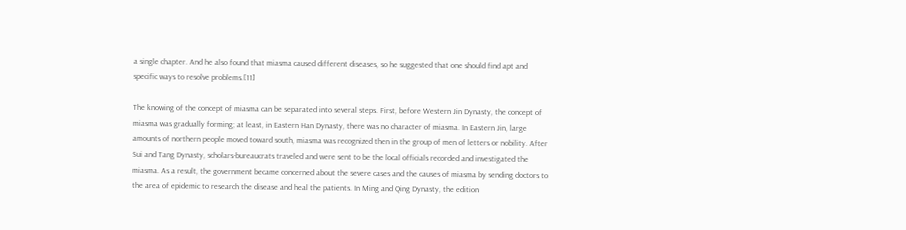a single chapter. And he also found that miasma caused different diseases, so he suggested that one should find apt and specific ways to resolve problems.[11]

The knowing of the concept of miasma can be separated into several steps. First, before Western Jin Dynasty, the concept of miasma was gradually forming; at least, in Eastern Han Dynasty, there was no character of miasma. In Eastern Jin, large amounts of northern people moved toward south, miasma was recognized then in the group of men of letters or nobility. After Sui and Tang Dynasty, scholars-bureaucrats traveled and were sent to be the local officials recorded and investigated the miasma. As a result, the government became concerned about the severe cases and the causes of miasma by sending doctors to the area of epidemic to research the disease and heal the patients. In Ming and Qing Dynasty, the edition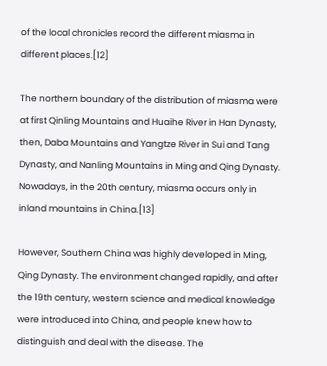of the local chronicles record the different miasma in different places.[12]

The northern boundary of the distribution of miasma were at first Qinling Mountains and Huaihe River in Han Dynasty, then, Daba Mountains and Yangtze River in Sui and Tang Dynasty, and Nanling Mountains in Ming and Qing Dynasty. Nowadays, in the 20th century, miasma occurs only in inland mountains in China.[13]

However, Southern China was highly developed in Ming, Qing Dynasty. The environment changed rapidly, and after the 19th century, western science and medical knowledge were introduced into China, and people knew how to distinguish and deal with the disease. The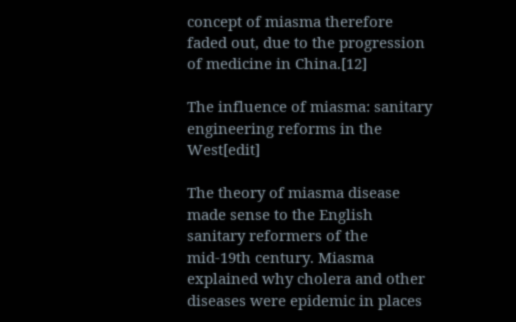concept of miasma therefore faded out, due to the progression of medicine in China.[12]

The influence of miasma: sanitary engineering reforms in the West[edit]

The theory of miasma disease made sense to the English sanitary reformers of the mid-19th century. Miasma explained why cholera and other diseases were epidemic in places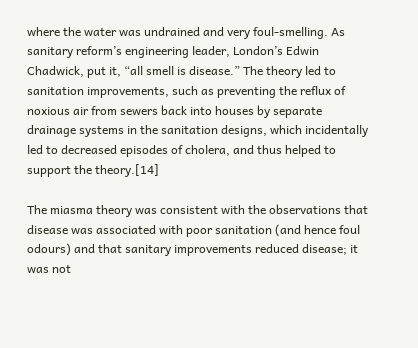where the water was undrained and very foul-smelling. As sanitary reform’s engineering leader, London’s Edwin Chadwick, put it, “all smell is disease.” The theory led to sanitation improvements, such as preventing the reflux of noxious air from sewers back into houses by separate drainage systems in the sanitation designs, which incidentally led to decreased episodes of cholera, and thus helped to support the theory.[14]

The miasma theory was consistent with the observations that disease was associated with poor sanitation (and hence foul odours) and that sanitary improvements reduced disease; it was not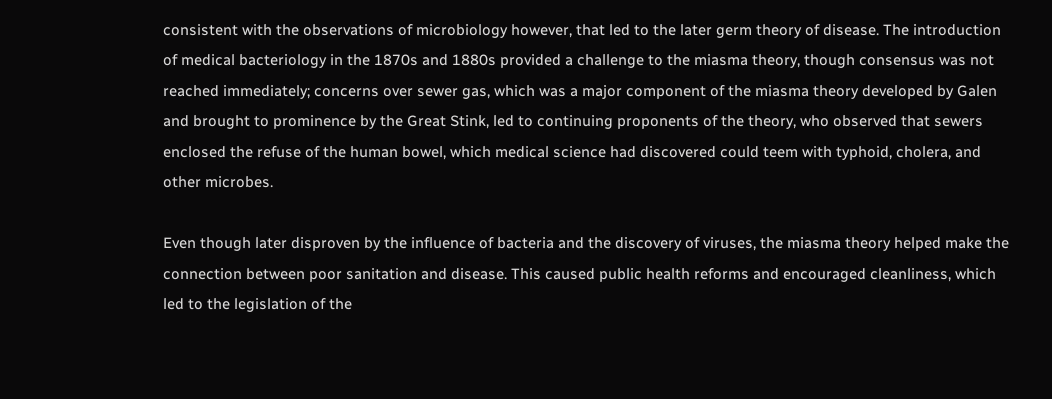consistent with the observations of microbiology however, that led to the later germ theory of disease. The introduction of medical bacteriology in the 1870s and 1880s provided a challenge to the miasma theory, though consensus was not reached immediately; concerns over sewer gas, which was a major component of the miasma theory developed by Galen and brought to prominence by the Great Stink, led to continuing proponents of the theory, who observed that sewers enclosed the refuse of the human bowel, which medical science had discovered could teem with typhoid, cholera, and other microbes.

Even though later disproven by the influence of bacteria and the discovery of viruses, the miasma theory helped make the connection between poor sanitation and disease. This caused public health reforms and encouraged cleanliness, which led to the legislation of the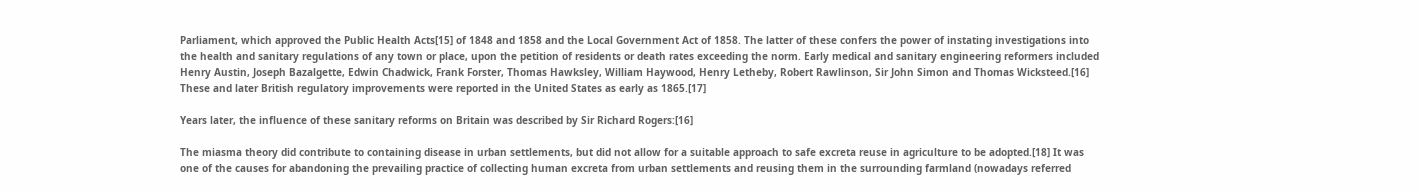Parliament, which approved the Public Health Acts[15] of 1848 and 1858 and the Local Government Act of 1858. The latter of these confers the power of instating investigations into the health and sanitary regulations of any town or place, upon the petition of residents or death rates exceeding the norm. Early medical and sanitary engineering reformers included Henry Austin, Joseph Bazalgette, Edwin Chadwick, Frank Forster, Thomas Hawksley, William Haywood, Henry Letheby, Robert Rawlinson, Sir John Simon and Thomas Wicksteed.[16] These and later British regulatory improvements were reported in the United States as early as 1865.[17]

Years later, the influence of these sanitary reforms on Britain was described by Sir Richard Rogers:[16]

The miasma theory did contribute to containing disease in urban settlements, but did not allow for a suitable approach to safe excreta reuse in agriculture to be adopted.[18] It was one of the causes for abandoning the prevailing practice of collecting human excreta from urban settlements and reusing them in the surrounding farmland (nowadays referred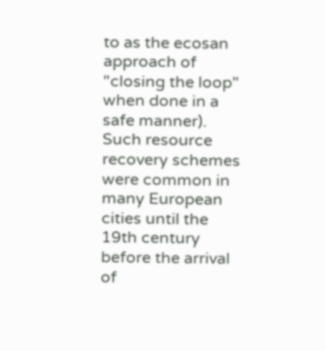to as the ecosan approach of "closing the loop" when done in a safe manner). Such resource recovery schemes were common in many European cities until the 19th century before the arrival of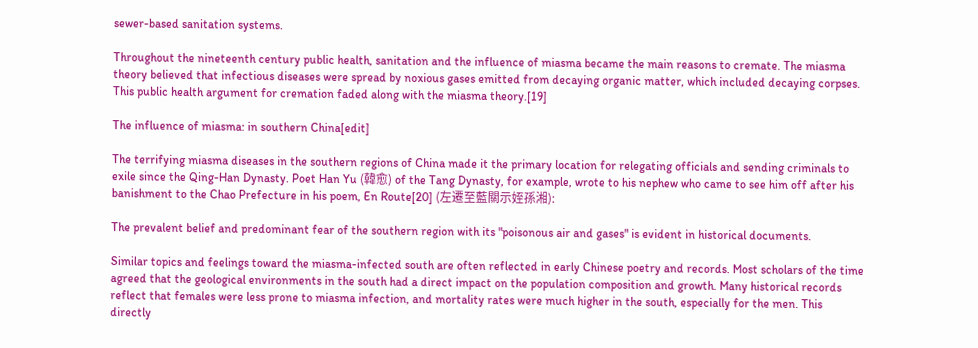sewer-based sanitation systems.

Throughout the nineteenth century public health, sanitation and the influence of miasma became the main reasons to cremate. The miasma theory believed that infectious diseases were spread by noxious gases emitted from decaying organic matter, which included decaying corpses. This public health argument for cremation faded along with the miasma theory.[19]

The influence of miasma: in southern China[edit]

The terrifying miasma diseases in the southern regions of China made it the primary location for relegating officials and sending criminals to exile since the Qing-Han Dynasty. Poet Han Yu (韓愈) of the Tang Dynasty, for example, wrote to his nephew who came to see him off after his banishment to the Chao Prefecture in his poem, En Route[20] (左遷至藍關示姪孫湘):

The prevalent belief and predominant fear of the southern region with its "poisonous air and gases" is evident in historical documents.

Similar topics and feelings toward the miasma-infected south are often reflected in early Chinese poetry and records. Most scholars of the time agreed that the geological environments in the south had a direct impact on the population composition and growth. Many historical records reflect that females were less prone to miasma infection, and mortality rates were much higher in the south, especially for the men. This directly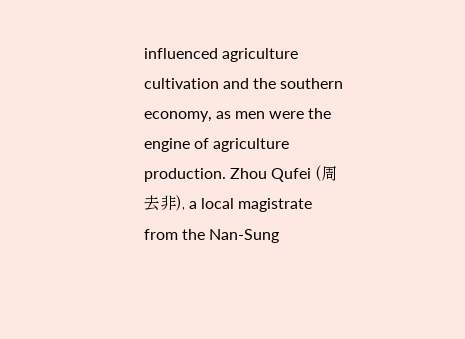influenced agriculture cultivation and the southern economy, as men were the engine of agriculture production. Zhou Qufei (周去非), a local magistrate from the Nan-Sung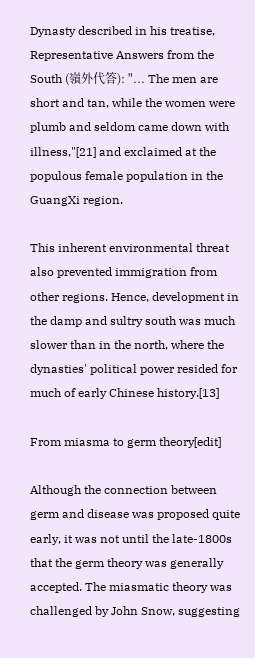Dynasty described in his treatise, Representative Answers from the South (嶺外代答): "... The men are short and tan, while the women were plumb and seldom came down with illness,"[21] and exclaimed at the populous female population in the GuangXi region.

This inherent environmental threat also prevented immigration from other regions. Hence, development in the damp and sultry south was much slower than in the north, where the dynasties' political power resided for much of early Chinese history.[13]

From miasma to germ theory[edit]

Although the connection between germ and disease was proposed quite early, it was not until the late-1800s that the germ theory was generally accepted. The miasmatic theory was challenged by John Snow, suggesting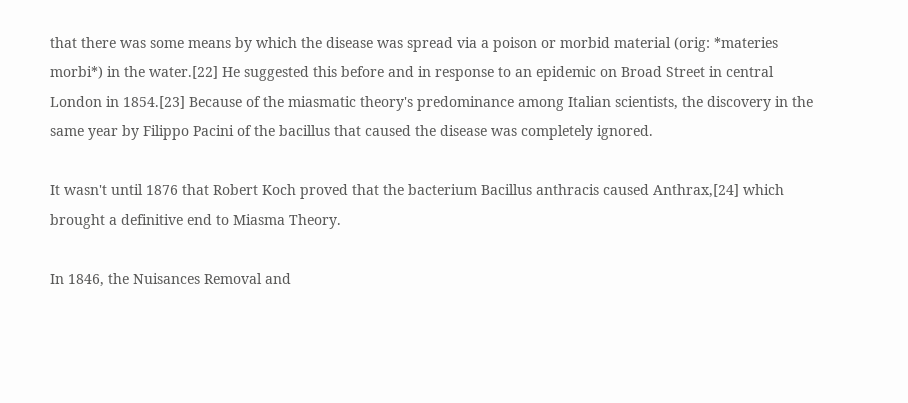that there was some means by which the disease was spread via a poison or morbid material (orig: *materies morbi*) in the water.[22] He suggested this before and in response to an epidemic on Broad Street in central London in 1854.[23] Because of the miasmatic theory's predominance among Italian scientists, the discovery in the same year by Filippo Pacini of the bacillus that caused the disease was completely ignored.

It wasn't until 1876 that Robert Koch proved that the bacterium Bacillus anthracis caused Anthrax,[24] which brought a definitive end to Miasma Theory.

In 1846, the Nuisances Removal and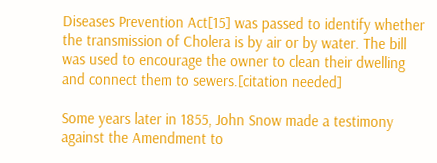Diseases Prevention Act[15] was passed to identify whether the transmission of Cholera is by air or by water. The bill was used to encourage the owner to clean their dwelling and connect them to sewers.[citation needed]

Some years later in 1855, John Snow made a testimony against the Amendment to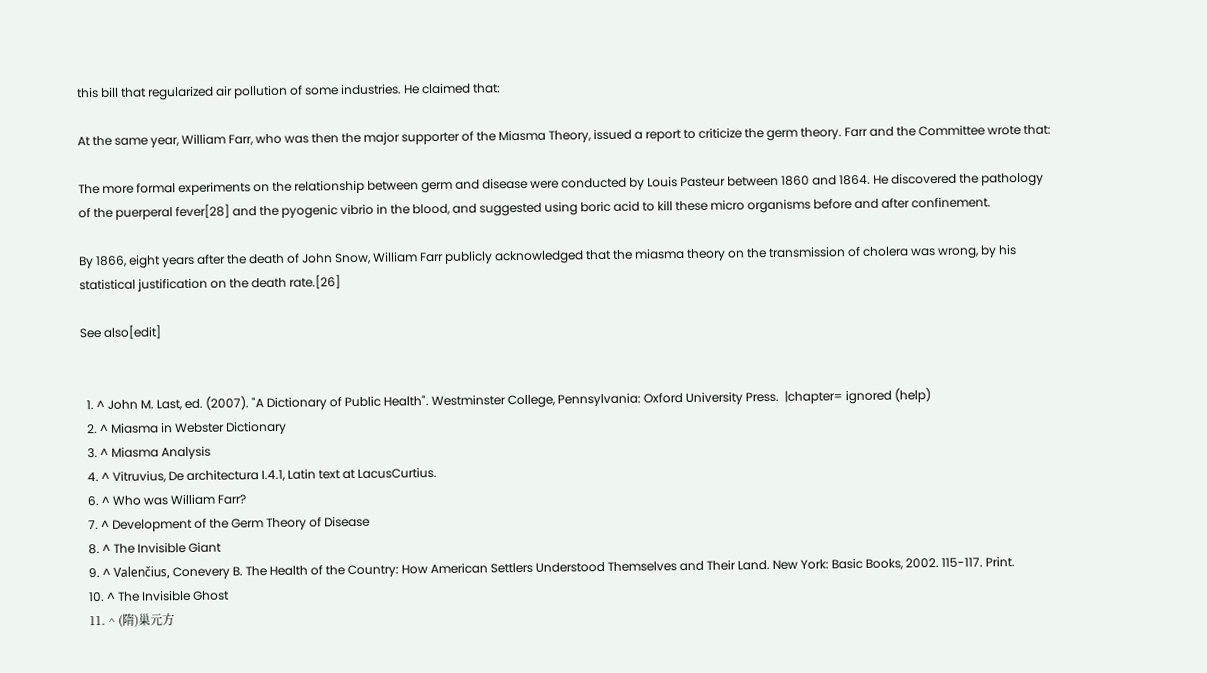this bill that regularized air pollution of some industries. He claimed that:

At the same year, William Farr, who was then the major supporter of the Miasma Theory, issued a report to criticize the germ theory. Farr and the Committee wrote that:

The more formal experiments on the relationship between germ and disease were conducted by Louis Pasteur between 1860 and 1864. He discovered the pathology of the puerperal fever[28] and the pyogenic vibrio in the blood, and suggested using boric acid to kill these micro organisms before and after confinement.

By 1866, eight years after the death of John Snow, William Farr publicly acknowledged that the miasma theory on the transmission of cholera was wrong, by his statistical justification on the death rate.[26]

See also[edit]


  1. ^ John M. Last, ed. (2007). "A Dictionary of Public Health". Westminster College, Pennsylvania: Oxford University Press.  |chapter= ignored (help)
  2. ^ Miasma in Webster Dictionary
  3. ^ Miasma Analysis
  4. ^ Vitruvius, De architectura I.4.1, Latin text at LacusCurtius.
  6. ^ Who was William Farr?
  7. ^ Development of the Germ Theory of Disease
  8. ^ The Invisible Giant
  9. ^ Valenčius, Conevery B. The Health of the Country: How American Settlers Understood Themselves and Their Land. New York: Basic Books, 2002. 115-117. Print.
  10. ^ The Invisible Ghost
  11. ^ (隋)巢元方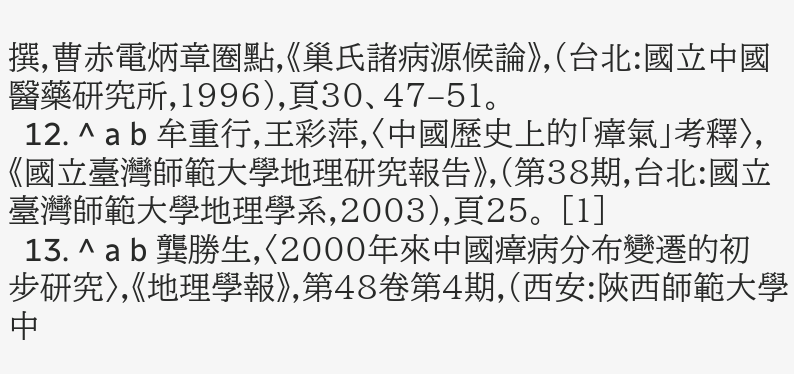撰,曹赤電炳章圈點,《巢氏諸病源候論》,(台北:國立中國醫藥研究所,1996),頁30、47–51。
  12. ^ a b 牟重行,王彩萍,〈中國歷史上的「瘴氣」考釋〉,《國立臺灣師範大學地理研究報告》,(第38期,台北:國立臺灣師範大學地理學系,2003),頁25。 [1]
  13. ^ a b 龔勝生,〈2000年來中國瘴病分布變遷的初步研究〉,《地理學報》,第48卷第4期,(西安:陜西師範大學中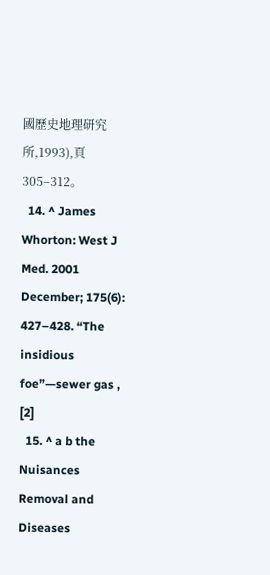國歷史地理研究所,1993),頁305–312。
  14. ^ James Whorton: West J Med. 2001 December; 175(6): 427–428. “The insidious foe”—sewer gas , [2]
  15. ^ a b the Nuisances Removal and Diseases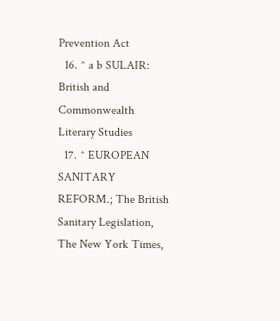Prevention Act
  16. ^ a b SULAIR: British and Commonwealth Literary Studies
  17. ^ EUROPEAN SANITARY REFORM.; The British Sanitary Legislation, The New York Times,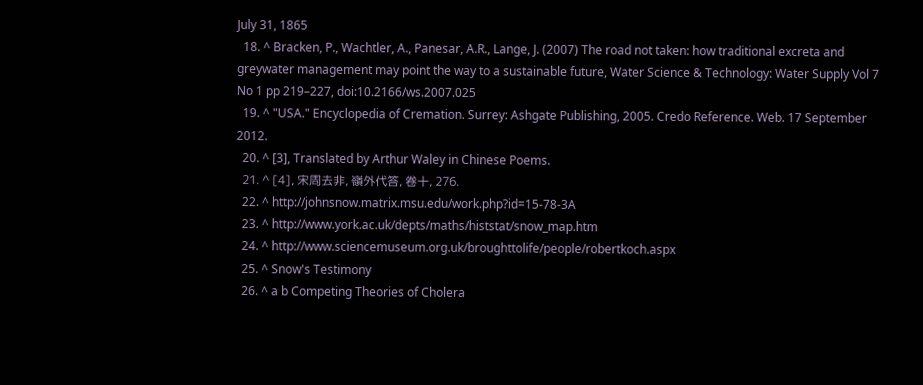July 31, 1865
  18. ^ Bracken, P., Wachtler, A., Panesar, A.R., Lange, J. (2007) The road not taken: how traditional excreta and greywater management may point the way to a sustainable future, Water Science & Technology: Water Supply Vol 7 No 1 pp 219–227, doi:10.2166/ws.2007.025
  19. ^ "USA." Encyclopedia of Cremation. Surrey: Ashgate Publishing, 2005. Credo Reference. Web. 17 September 2012.
  20. ^ [3], Translated by Arthur Waley in Chinese Poems.
  21. ^ [4], 宋周去非, 嶺外代答, 卷十, 276.
  22. ^ http://johnsnow.matrix.msu.edu/work.php?id=15-78-3A
  23. ^ http://www.york.ac.uk/depts/maths/histstat/snow_map.htm
  24. ^ http://www.sciencemuseum.org.uk/broughttolife/people/robertkoch.aspx
  25. ^ Snow's Testimony
  26. ^ a b Competing Theories of Cholera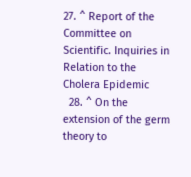27. ^ Report of the Committee on Scientific. Inquiries in Relation to the Cholera Epidemic
  28. ^ On the extension of the germ theory to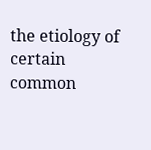the etiology of certain common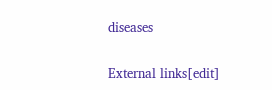diseases

External links[edit]